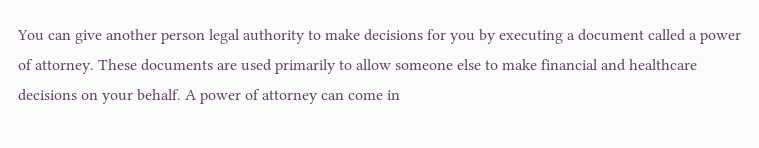You can give another person legal authority to make decisions for you by executing a document called a power of attorney. These documents are used primarily to allow someone else to make financial and healthcare decisions on your behalf. A power of attorney can come in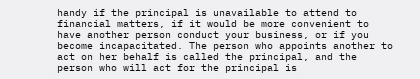handy if the principal is unavailable to attend to financial matters, if it would be more convenient to have another person conduct your business, or if you become incapacitated. The person who appoints another to act on her behalf is called the principal, and the person who will act for the principal is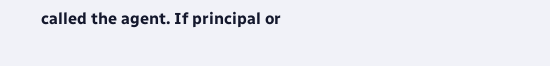called the agent. If principal or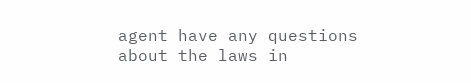agent have any questions about the laws in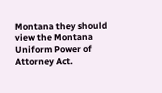Montana they should view the Montana Uniform Power of Attorney Act.